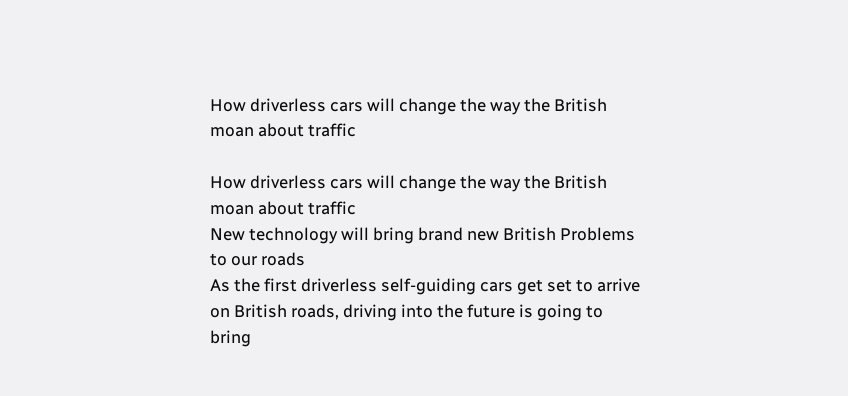How driverless cars will change the way the British moan about traffic

How driverless cars will change the way the British moan about traffic
New technology will bring brand new British Problems to our roads
As the first driverless self-guiding cars get set to arrive on British roads, driving into the future is going to bring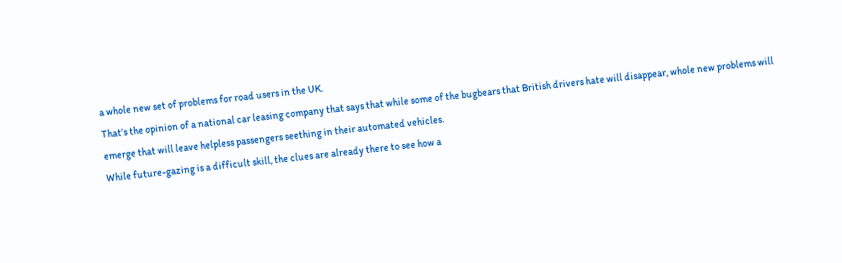a whole new set of problems for road users in the UK.
That’s the opinion of a national car leasing company that says that while some of the bugbears that British drivers hate will disappear, whole new problems will emerge that will leave helpless passengers seething in their automated vehicles.
While future-gazing is a difficult skill, the clues are already there to see how a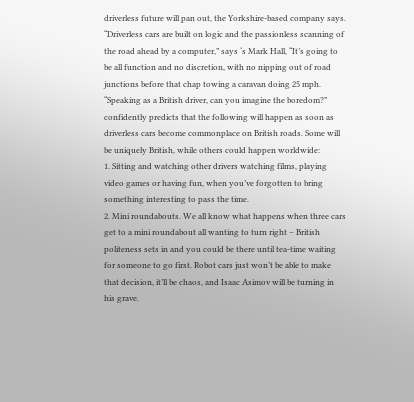driverless future will pan out, the Yorkshire-based company says.
“Driverless cars are built on logic and the passionless scanning of the road ahead by a computer,” says ‘s Mark Hall, “It’s going to be all function and no discretion, with no nipping out of road junctions before that chap towing a caravan doing 25 mph.
“Speaking as a British driver, can you imagine the boredom?” confidently predicts that the following will happen as soon as driverless cars become commonplace on British roads. Some will be uniquely British, while others could happen worldwide:
1. Sitting and watching other drivers watching films, playing video games or having fun, when you’ve forgotten to bring something interesting to pass the time.
2. Mini roundabouts. We all know what happens when three cars get to a mini roundabout all wanting to turn right – British politeness sets in and you could be there until tea-time waiting for someone to go first. Robot cars just won’t be able to make that decision, it’ll be chaos, and Isaac Asimov will be turning in his grave.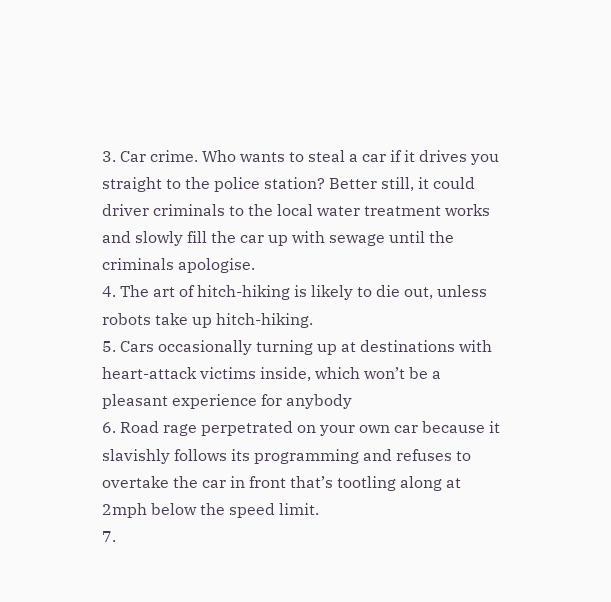3. Car crime. Who wants to steal a car if it drives you straight to the police station? Better still, it could driver criminals to the local water treatment works and slowly fill the car up with sewage until the criminals apologise.
4. The art of hitch-hiking is likely to die out, unless robots take up hitch-hiking.
5. Cars occasionally turning up at destinations with heart-attack victims inside, which won’t be a pleasant experience for anybody
6. Road rage perpetrated on your own car because it slavishly follows its programming and refuses to overtake the car in front that’s tootling along at 2mph below the speed limit.
7.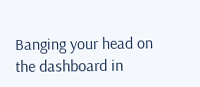Banging your head on the dashboard in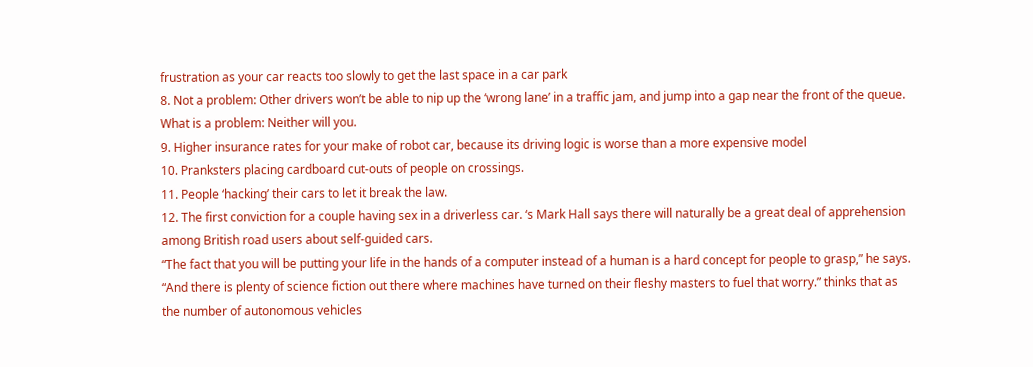frustration as your car reacts too slowly to get the last space in a car park
8. Not a problem: Other drivers won’t be able to nip up the ‘wrong lane’ in a traffic jam, and jump into a gap near the front of the queue. What is a problem: Neither will you.
9. Higher insurance rates for your make of robot car, because its driving logic is worse than a more expensive model
10. Pranksters placing cardboard cut-outs of people on crossings.
11. People ‘hacking’ their cars to let it break the law.
12. The first conviction for a couple having sex in a driverless car. ‘s Mark Hall says there will naturally be a great deal of apprehension among British road users about self-guided cars.
“The fact that you will be putting your life in the hands of a computer instead of a human is a hard concept for people to grasp,” he says. “And there is plenty of science fiction out there where machines have turned on their fleshy masters to fuel that worry.” thinks that as the number of autonomous vehicles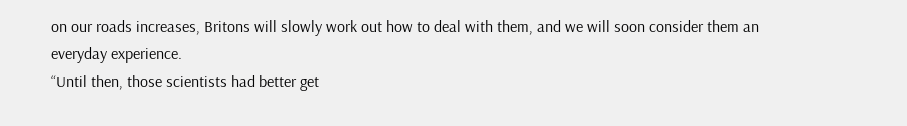on our roads increases, Britons will slowly work out how to deal with them, and we will soon consider them an everyday experience.
“Until then, those scientists had better get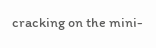cracking on the mini-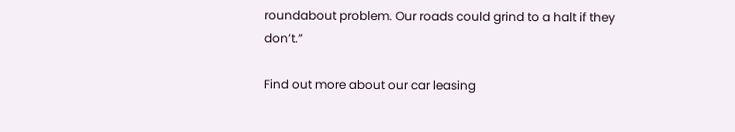roundabout problem. Our roads could grind to a halt if they don’t.”

Find out more about our car leasing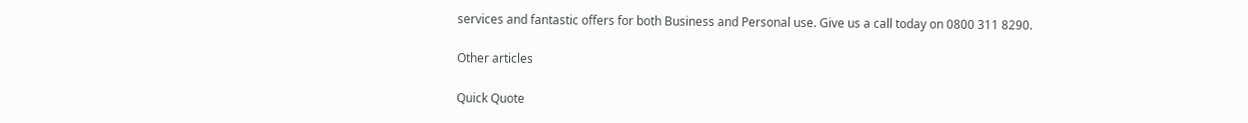services and fantastic offers for both Business and Personal use. Give us a call today on 0800 311 8290.

Other articles

Quick Quote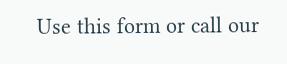Use this form or call our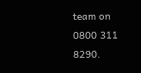team on 0800 311 8290.